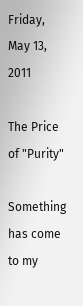Friday, May 13, 2011

The Price of "Purity"

Something has come to my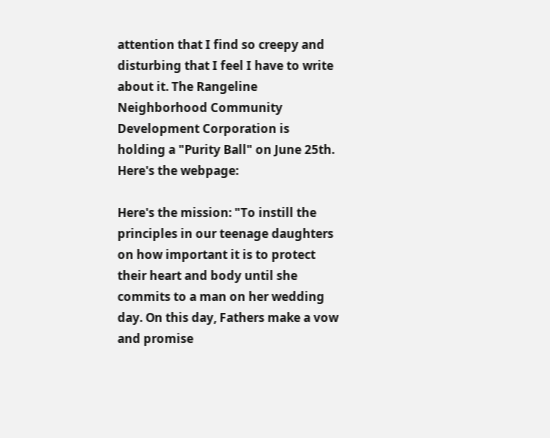attention that I find so creepy and disturbing that I feel I have to write about it. The Rangeline Neighborhood Community Development Corporation is holding a "Purity Ball" on June 25th. Here's the webpage:

Here's the mission: "To instill the principles in our teenage daughters on how important it is to protect their heart and body until she commits to a man on her wedding day. On this day, Fathers make a vow and promise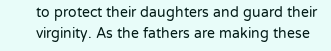to protect their daughters and guard their virginity. As the fathers are making these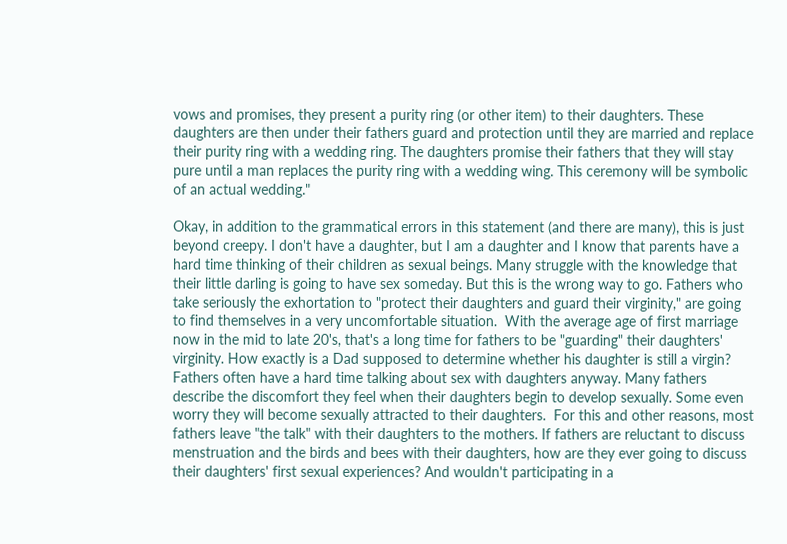vows and promises, they present a purity ring (or other item) to their daughters. These daughters are then under their fathers guard and protection until they are married and replace their purity ring with a wedding ring. The daughters promise their fathers that they will stay pure until a man replaces the purity ring with a wedding wing. This ceremony will be symbolic of an actual wedding."

Okay, in addition to the grammatical errors in this statement (and there are many), this is just beyond creepy. I don't have a daughter, but I am a daughter and I know that parents have a hard time thinking of their children as sexual beings. Many struggle with the knowledge that their little darling is going to have sex someday. But this is the wrong way to go. Fathers who take seriously the exhortation to "protect their daughters and guard their virginity," are going to find themselves in a very uncomfortable situation.  With the average age of first marriage now in the mid to late 20's, that's a long time for fathers to be "guarding" their daughters' virginity. How exactly is a Dad supposed to determine whether his daughter is still a virgin? Fathers often have a hard time talking about sex with daughters anyway. Many fathers describe the discomfort they feel when their daughters begin to develop sexually. Some even worry they will become sexually attracted to their daughters.  For this and other reasons, most fathers leave "the talk" with their daughters to the mothers. If fathers are reluctant to discuss menstruation and the birds and bees with their daughters, how are they ever going to discuss their daughters' first sexual experiences? And wouldn't participating in a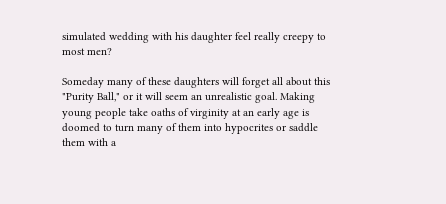simulated wedding with his daughter feel really creepy to most men?

Someday many of these daughters will forget all about this "Purity Ball," or it will seem an unrealistic goal. Making young people take oaths of virginity at an early age is doomed to turn many of them into hypocrites or saddle them with a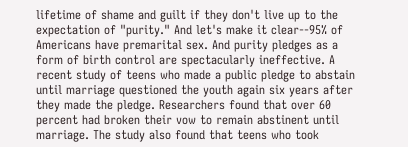lifetime of shame and guilt if they don't live up to the expectation of "purity." And let's make it clear--95% of Americans have premarital sex. And purity pledges as a form of birth control are spectacularly ineffective. A recent study of teens who made a public pledge to abstain until marriage questioned the youth again six years after they made the pledge. Researchers found that over 60 percent had broken their vow to remain abstinent until marriage. The study also found that teens who took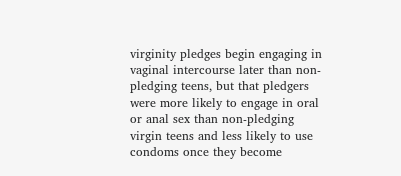virginity pledges begin engaging in vaginal intercourse later than non-pledging teens, but that pledgers were more likely to engage in oral or anal sex than non-pledging virgin teens and less likely to use condoms once they become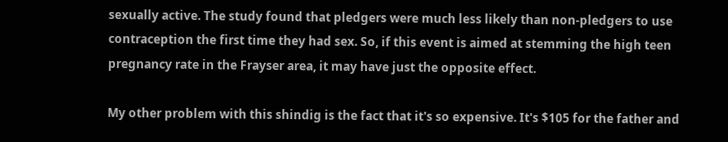sexually active. The study found that pledgers were much less likely than non-pledgers to use contraception the first time they had sex. So, if this event is aimed at stemming the high teen pregnancy rate in the Frayser area, it may have just the opposite effect.

My other problem with this shindig is the fact that it's so expensive. It's $105 for the father and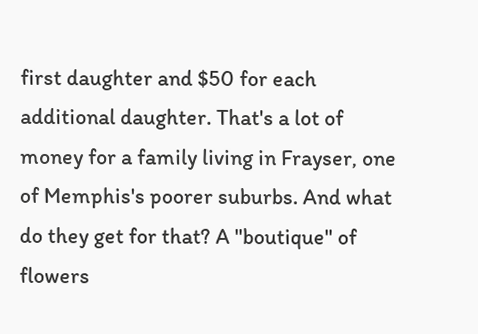first daughter and $50 for each additional daughter. That's a lot of money for a family living in Frayser, one of Memphis's poorer suburbs. And what do they get for that? A "boutique" of flowers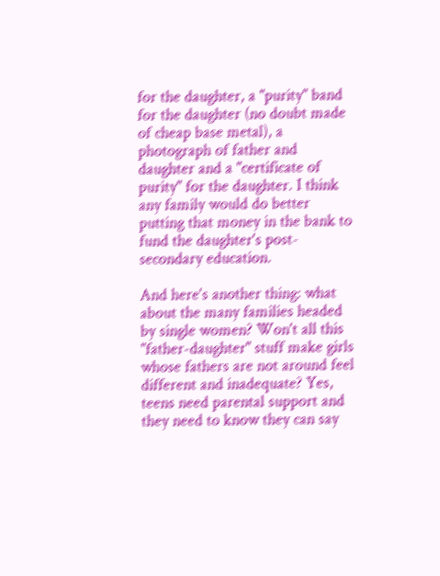for the daughter, a "purity" band for the daughter (no doubt made of cheap base metal), a photograph of father and daughter and a "certificate of purity" for the daughter. I think any family would do better putting that money in the bank to fund the daughter's post-secondary education.

And here's another thing: what about the many families headed by single women? Won't all this "father-daughter" stuff make girls whose fathers are not around feel different and inadequate? Yes, teens need parental support and they need to know they can say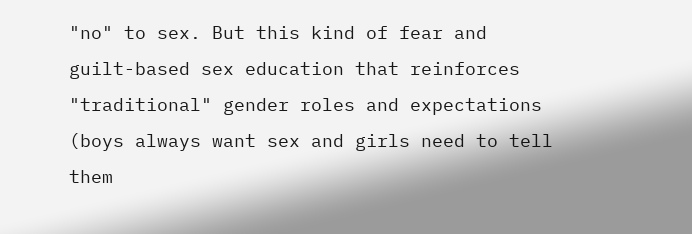"no" to sex. But this kind of fear and guilt-based sex education that reinforces "traditional" gender roles and expectations (boys always want sex and girls need to tell them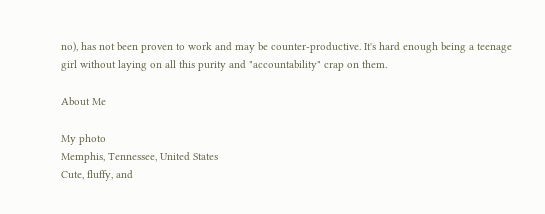no), has not been proven to work and may be counter-productive. It's hard enough being a teenage girl without laying on all this purity and "accountability" crap on them.

About Me

My photo
Memphis, Tennessee, United States
Cute, fluffy, and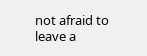not afraid to leave a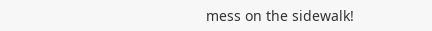mess on the sidewalk!